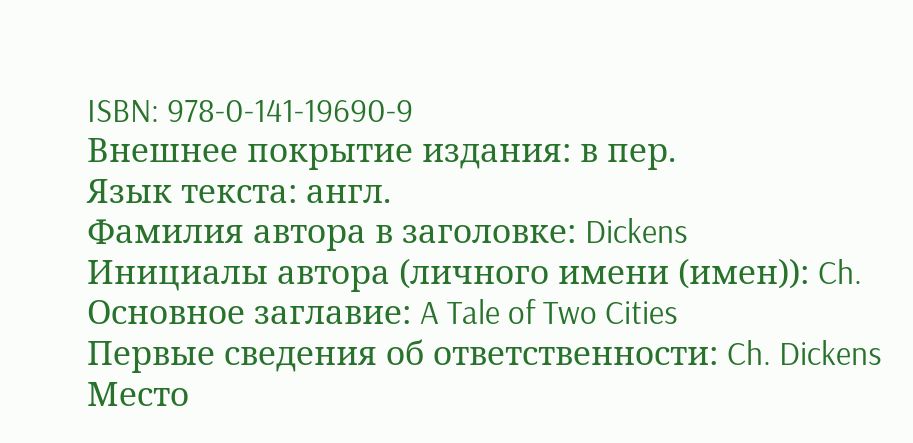ISBN: 978-0-141-19690-9
Внешнее покрытие издания: в пер.
Язык текста: англ.
Фамилия автора в заголовке: Dickens
Инициалы автора (личного имени (имен)): Ch.
Основное заглавие: A Tale of Two Cities
Первые сведения об ответственности: Ch. Dickens
Место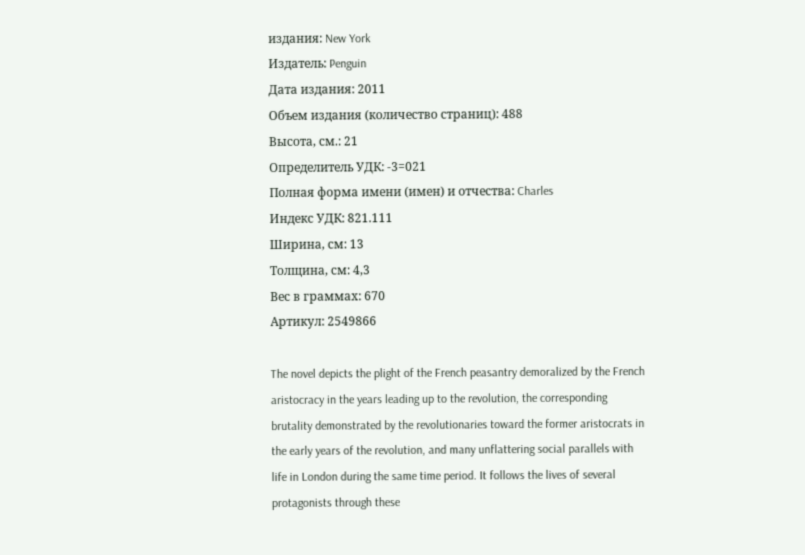издания: New York
Издатель: Penguin
Дата издания: 2011
Объем издания (количество страниц): 488
Высота, см.: 21
Определитель УДК: -3=021
Полная форма имени (имен) и отчества: Charles
Индекс УДК: 821.111
Ширина, см: 13
Толщина, см: 4,3
Вес в граммах: 670
Артикул: 2549866

The novel depicts the plight of the French peasantry demoralized by the French aristocracy in the years leading up to the revolution, the corresponding brutality demonstrated by the revolutionaries toward the former aristocrats in the early years of the revolution, and many unflattering social parallels with life in London during the same time period. It follows the lives of several protagonists through these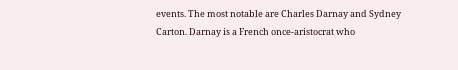events. The most notable are Charles Darnay and Sydney Carton. Darnay is a French once-aristocrat who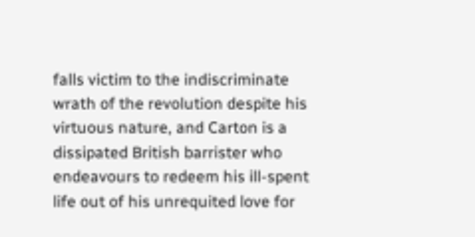falls victim to the indiscriminate wrath of the revolution despite his virtuous nature, and Carton is a dissipated British barrister who endeavours to redeem his ill-spent life out of his unrequited love for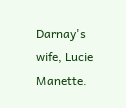Darnay's wife, Lucie Manette.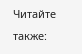Читайте также: